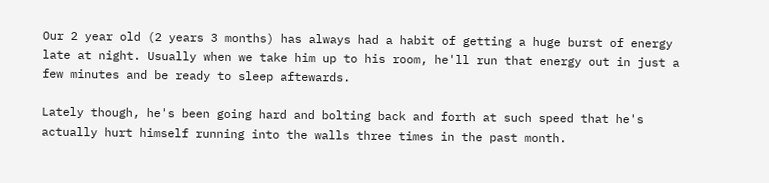Our 2 year old (2 years 3 months) has always had a habit of getting a huge burst of energy late at night. Usually when we take him up to his room, he'll run that energy out in just a few minutes and be ready to sleep aftewards.

Lately though, he's been going hard and bolting back and forth at such speed that he's actually hurt himself running into the walls three times in the past month.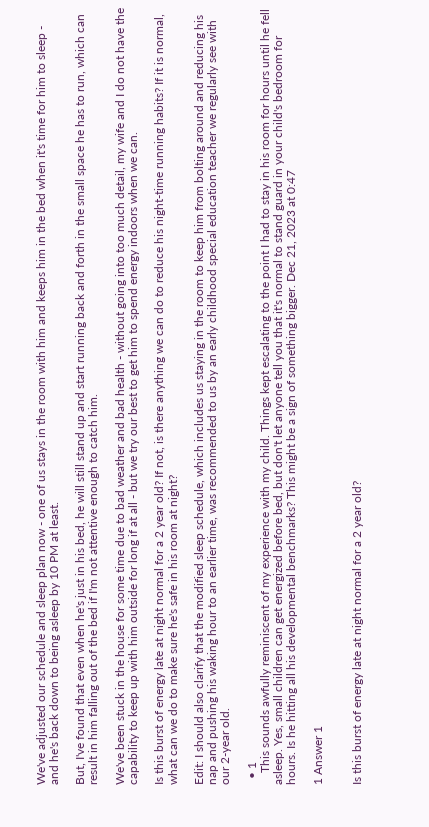We've adjusted our schedule and sleep plan now - one of us stays in the room with him and keeps him in the bed when it's time for him to sleep - and he's back down to being asleep by 10 PM at least.

But, I've found that even when he's just in his bed, he will still stand up and start running back and forth in the small space he has to run, which can result in him falling out of the bed if I'm not attentive enough to catch him.

We've been stuck in the house for some time due to bad weather and bad health - without going into too much detail, my wife and I do not have the capability to keep up with him outside for long if at all - but we try our best to get him to spend energy indoors when we can.

Is this burst of energy late at night normal for a 2 year old? If not, is there anything we can do to reduce his night-time running habits? If it is normal, what can we do to make sure he's safe in his room at night?

Edit: I should also clarify that the modified sleep schedule, which includes us staying in the room to keep him from bolting around and reducing his nap and pushing his waking hour to an earlier time, was recommended to us by an early childhood special education teacher we regularly see with our 2-year old.

  • 1
    This sounds awfully reminiscent of my experience with my child. Things kept escalating to the point I had to stay in his room for hours until he fell asleep. Yes, small children can get energized before bed, but don't let anyone tell you that it's normal to stand guard in your child's bedroom for hours. Is he hitting all his developmental benchmarks? This might be a sign of something bigger. Dec 21, 2023 at 0:47

1 Answer 1


Is this burst of energy late at night normal for a 2 year old?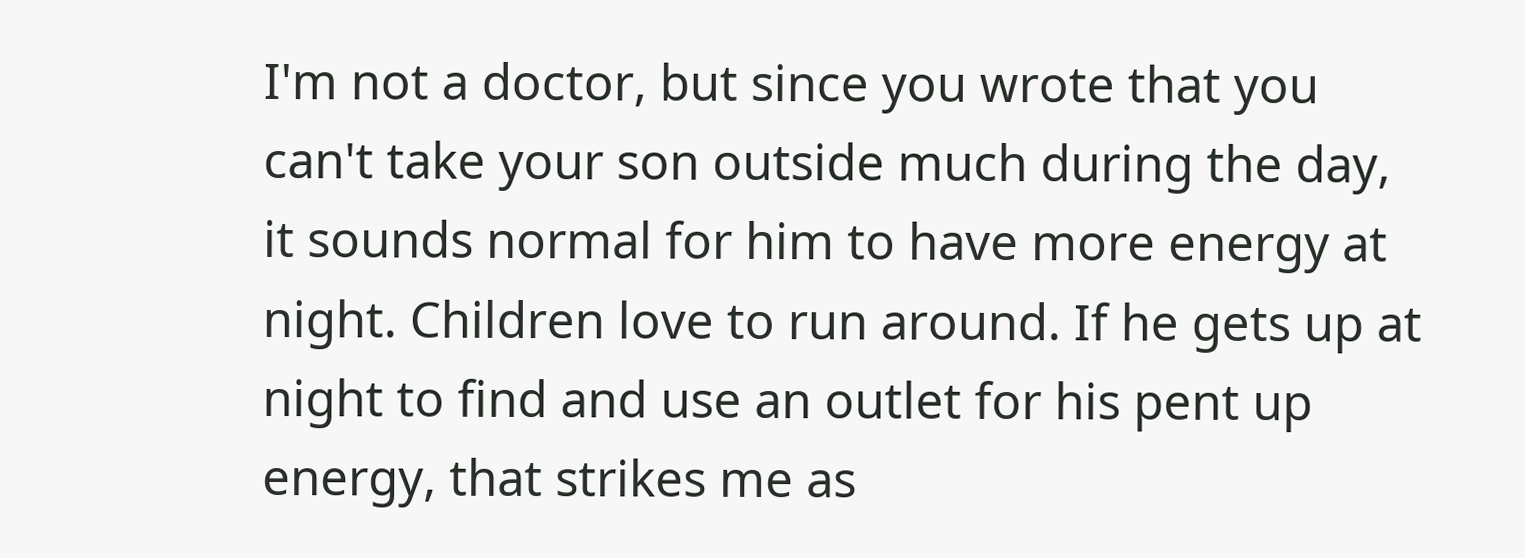I'm not a doctor, but since you wrote that you can't take your son outside much during the day, it sounds normal for him to have more energy at night. Children love to run around. If he gets up at night to find and use an outlet for his pent up energy, that strikes me as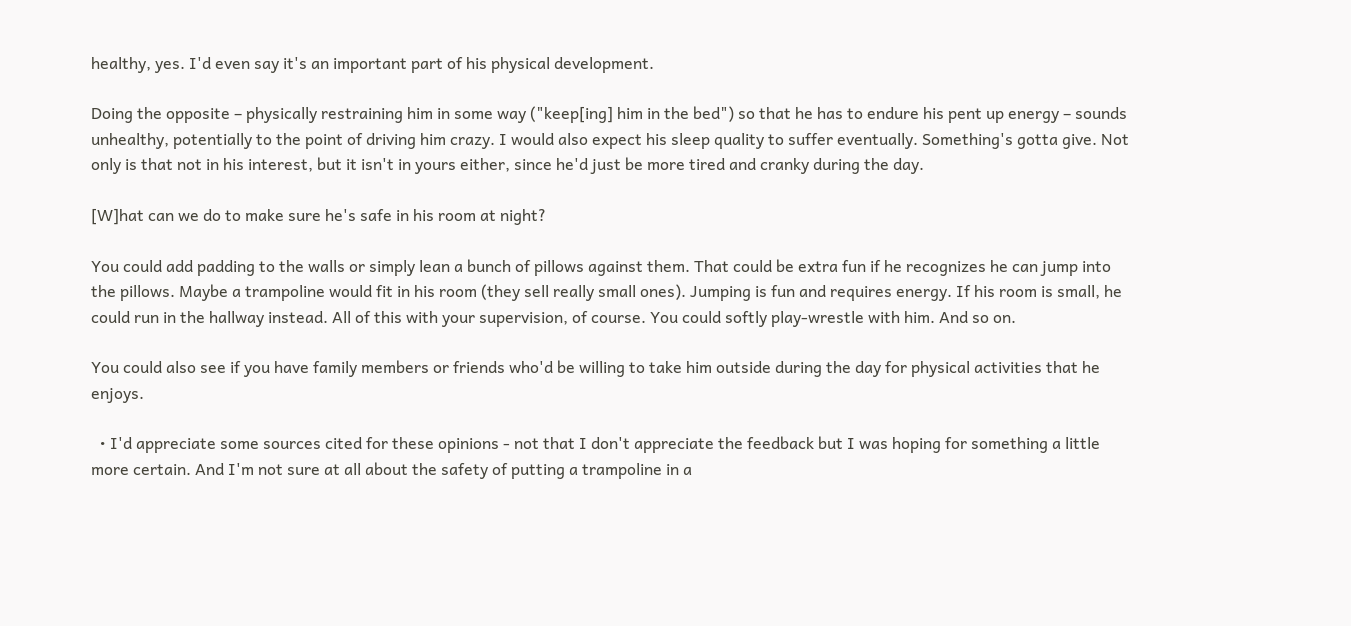healthy, yes. I'd even say it's an important part of his physical development.

Doing the opposite – physically restraining him in some way ("keep[ing] him in the bed") so that he has to endure his pent up energy – sounds unhealthy, potentially to the point of driving him crazy. I would also expect his sleep quality to suffer eventually. Something's gotta give. Not only is that not in his interest, but it isn't in yours either, since he'd just be more tired and cranky during the day.

[W]hat can we do to make sure he's safe in his room at night?

You could add padding to the walls or simply lean a bunch of pillows against them. That could be extra fun if he recognizes he can jump into the pillows. Maybe a trampoline would fit in his room (they sell really small ones). Jumping is fun and requires energy. If his room is small, he could run in the hallway instead. All of this with your supervision, of course. You could softly play-wrestle with him. And so on.

You could also see if you have family members or friends who'd be willing to take him outside during the day for physical activities that he enjoys.

  • I'd appreciate some sources cited for these opinions - not that I don't appreciate the feedback but I was hoping for something a little more certain. And I'm not sure at all about the safety of putting a trampoline in a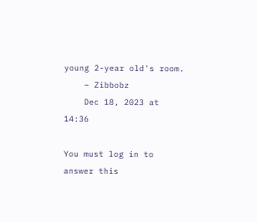young 2-year old's room.
    – Zibbobz
    Dec 18, 2023 at 14:36

You must log in to answer this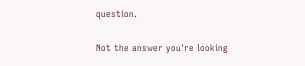question.

Not the answer you're looking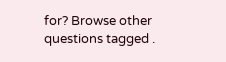for? Browse other questions tagged .